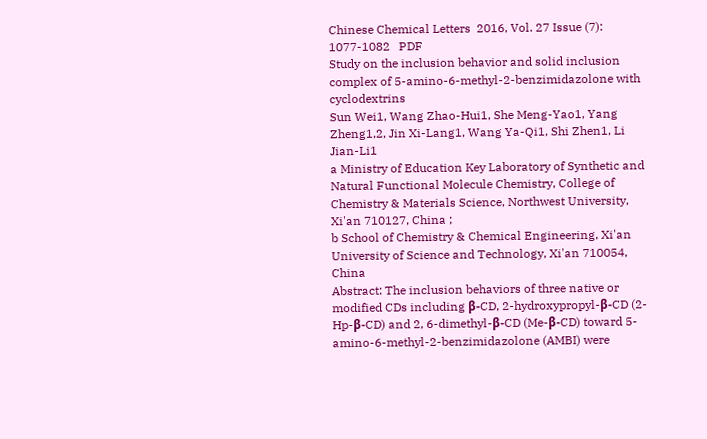Chinese Chemical Letters  2016, Vol. 27 Issue (7): 1077-1082   PDF
Study on the inclusion behavior and solid inclusion complex of 5-amino-6-methyl-2-benzimidazolone with cyclodextrins
Sun Wei1, Wang Zhao-Hui1, She Meng-Yao1, Yang Zheng1,2, Jin Xi-Lang1, Wang Ya-Qi1, Shi Zhen1, Li Jian-Li1
a Ministry of Education Key Laboratory of Synthetic and Natural Functional Molecule Chemistry, College of Chemistry & Materials Science, Northwest University, Xi'an 710127, China ;
b School of Chemistry & Chemical Engineering, Xi'an University of Science and Technology, Xi'an 710054, China
Abstract: The inclusion behaviors of three native or modified CDs including β-CD, 2-hydroxypropyl-β-CD (2-Hp-β-CD) and 2, 6-dimethyl-β-CD (Me-β-CD) toward 5-amino-6-methyl-2-benzimidazolone (AMBI) were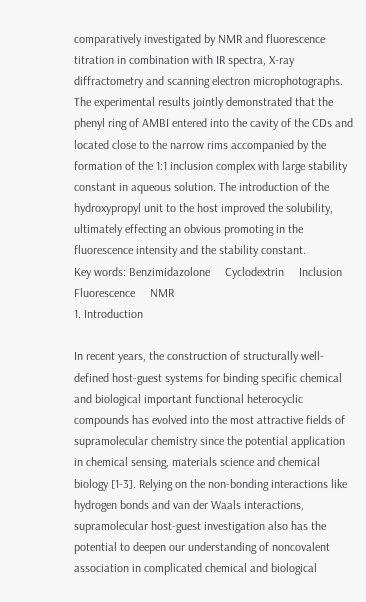comparatively investigated by NMR and fluorescence titration in combination with IR spectra, X-ray diffractometry and scanning electron microphotographs. The experimental results jointly demonstrated that the phenyl ring of AMBI entered into the cavity of the CDs and located close to the narrow rims accompanied by the formation of the 1:1 inclusion complex with large stability constant in aqueous solution. The introduction of the hydroxypropyl unit to the host improved the solubility, ultimately effecting an obvious promoting in the fluorescence intensity and the stability constant.
Key words: Benzimidazolone     Cyclodextrin     Inclusion     Fluorescence     NMR
1. Introduction

In recent years, the construction of structurally well-defined host-guest systems for binding specific chemical and biological important functional heterocyclic compounds has evolved into the most attractive fields of supramolecular chemistry since the potential application in chemical sensing, materials science and chemical biology [1-3]. Relying on the non-bonding interactions like hydrogen bonds and van der Waals interactions, supramolecular host-guest investigation also has the potential to deepen our understanding of noncovalent association in complicated chemical and biological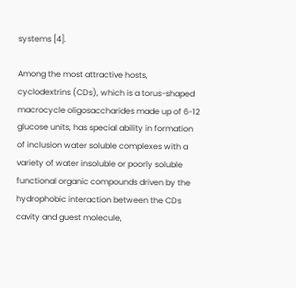systems [4].

Among the most attractive hosts, cyclodextrins (CDs), which is a torus-shaped macrocycle oligosaccharides made up of 6-12 glucose units, has special ability in formation of inclusion water soluble complexes with a variety of water insoluble or poorly soluble functional organic compounds driven by the hydrophobic interaction between the CDs cavity and guest molecule,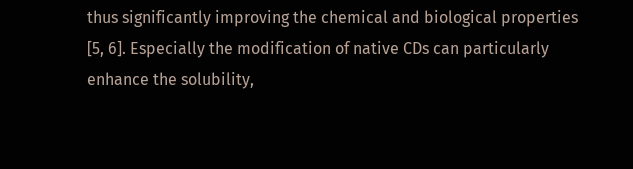thus significantly improving the chemical and biological properties [5, 6]. Especially the modification of native CDs can particularly enhance the solubility,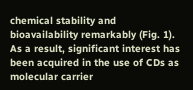chemical stability and bioavailability remarkably (Fig. 1). As a result, significant interest has been acquired in the use of CDs as molecular carrier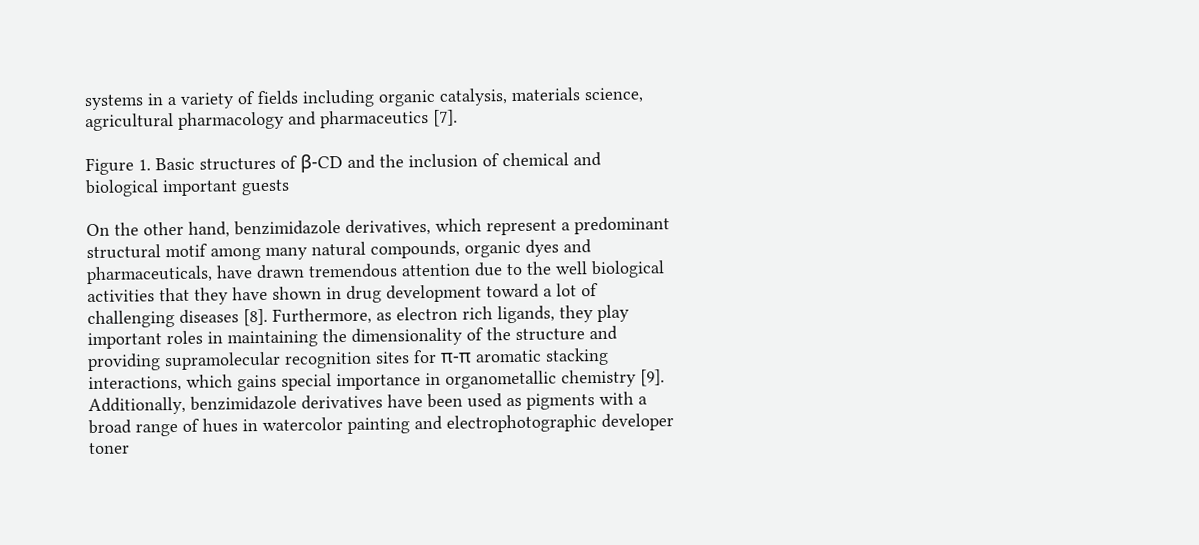systems in a variety of fields including organic catalysis, materials science, agricultural pharmacology and pharmaceutics [7].

Figure 1. Basic structures of β-CD and the inclusion of chemical and biological important guests

On the other hand, benzimidazole derivatives, which represent a predominant structural motif among many natural compounds, organic dyes and pharmaceuticals, have drawn tremendous attention due to the well biological activities that they have shown in drug development toward a lot of challenging diseases [8]. Furthermore, as electron rich ligands, they play important roles in maintaining the dimensionality of the structure and providing supramolecular recognition sites for π-π aromatic stacking interactions, which gains special importance in organometallic chemistry [9]. Additionally, benzimidazole derivatives have been used as pigments with a broad range of hues in watercolor painting and electrophotographic developer toner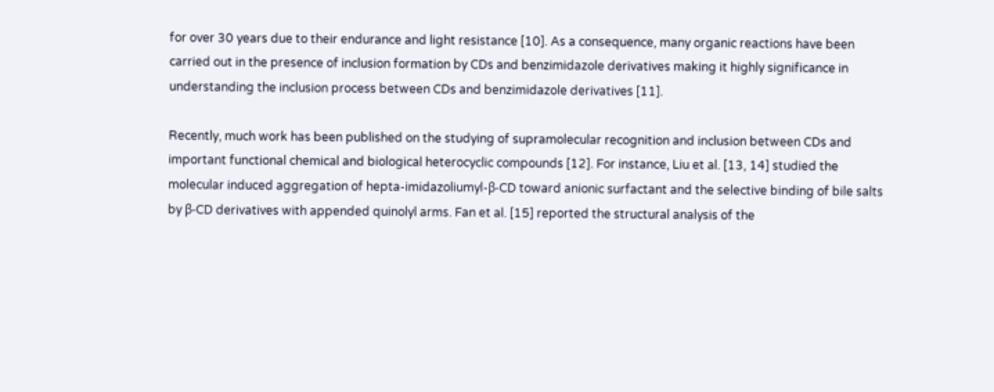for over 30 years due to their endurance and light resistance [10]. As a consequence, many organic reactions have been carried out in the presence of inclusion formation by CDs and benzimidazole derivatives making it highly significance in understanding the inclusion process between CDs and benzimidazole derivatives [11].

Recently, much work has been published on the studying of supramolecular recognition and inclusion between CDs and important functional chemical and biological heterocyclic compounds [12]. For instance, Liu et al. [13, 14] studied the molecular induced aggregation of hepta-imidazoliumyl-β-CD toward anionic surfactant and the selective binding of bile salts by β-CD derivatives with appended quinolyl arms. Fan et al. [15] reported the structural analysis of the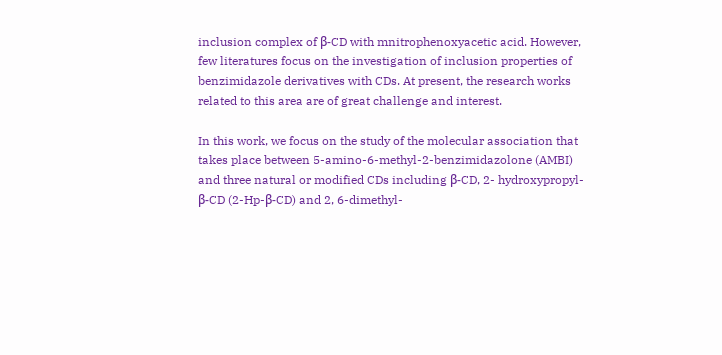inclusion complex of β-CD with mnitrophenoxyacetic acid. However, few literatures focus on the investigation of inclusion properties of benzimidazole derivatives with CDs. At present, the research works related to this area are of great challenge and interest.

In this work, we focus on the study of the molecular association that takes place between 5-amino-6-methyl-2-benzimidazolone (AMBI) and three natural or modified CDs including β-CD, 2- hydroxypropyl-β-CD (2-Hp-β-CD) and 2, 6-dimethyl-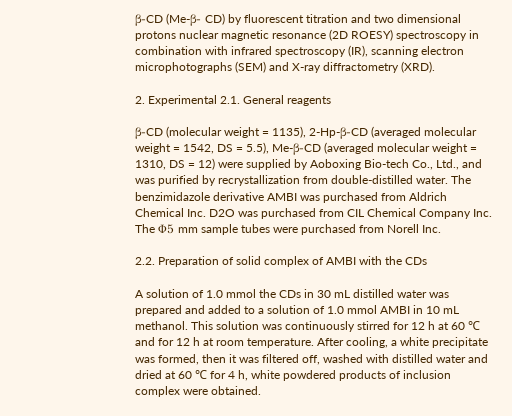β-CD (Me-β- CD) by fluorescent titration and two dimensional protons nuclear magnetic resonance (2D ROESY) spectroscopy in combination with infrared spectroscopy (IR), scanning electron microphotographs (SEM) and X-ray diffractometry (XRD).

2. Experimental 2.1. General reagents

β-CD (molecular weight = 1135), 2-Hp-β-CD (averaged molecular weight = 1542, DS = 5.5), Me-β-CD (averaged molecular weight = 1310, DS = 12) were supplied by Aoboxing Bio-tech Co., Ltd., and was purified by recrystallization from double-distilled water. The benzimidazole derivative AMBI was purchased from Aldrich Chemical Inc. D2O was purchased from CIL Chemical Company Inc. The Φ5 mm sample tubes were purchased from Norell Inc.

2.2. Preparation of solid complex of AMBI with the CDs

A solution of 1.0 mmol the CDs in 30 mL distilled water was prepared and added to a solution of 1.0 mmol AMBI in 10 mL methanol. This solution was continuously stirred for 12 h at 60 ℃ and for 12 h at room temperature. After cooling, a white precipitate was formed, then it was filtered off, washed with distilled water and dried at 60 ℃ for 4 h, white powdered products of inclusion complex were obtained.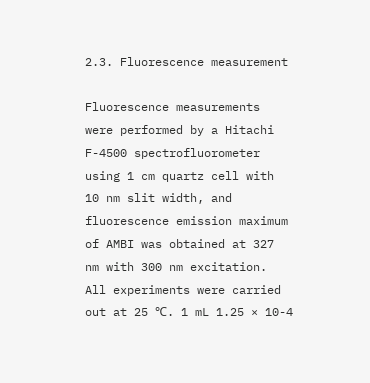2.3. Fluorescence measurement

Fluorescence measurements were performed by a Hitachi F-4500 spectrofluorometer using 1 cm quartz cell with 10 nm slit width, and fluorescence emission maximum of AMBI was obtained at 327 nm with 300 nm excitation. All experiments were carried out at 25 ℃. 1 mL 1.25 × 10-4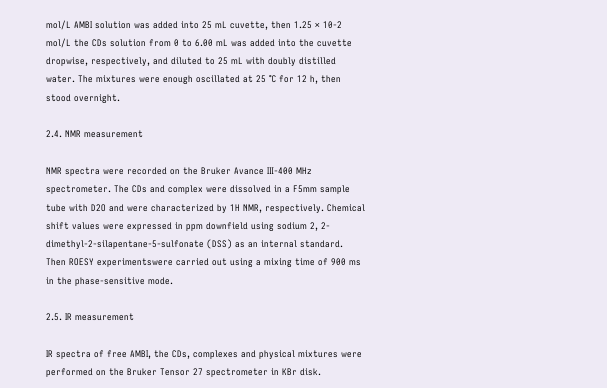mol/L AMBI solution was added into 25 mL cuvette, then 1.25 × 10-2 mol/L the CDs solution from 0 to 6.00 mL was added into the cuvette dropwise, respectively, and diluted to 25 mL with doubly distilled water. The mixtures were enough oscillated at 25 ℃ for 12 h, then stood overnight.

2.4. NMR measurement

NMR spectra were recorded on the Bruker Avance Ⅲ-400 MHz spectrometer. The CDs and complex were dissolved in a F5mm sample tube with D2O and were characterized by 1H NMR, respectively. Chemical shift values were expressed in ppm downfield using sodium 2, 2-dimethyl-2-silapentane-5-sulfonate (DSS) as an internal standard. Then ROESY experimentswere carried out using a mixing time of 900 ms in the phase-sensitive mode.

2.5. IR measurement

IR spectra of free AMBI, the CDs, complexes and physical mixtures were performed on the Bruker Tensor 27 spectrometer in KBr disk.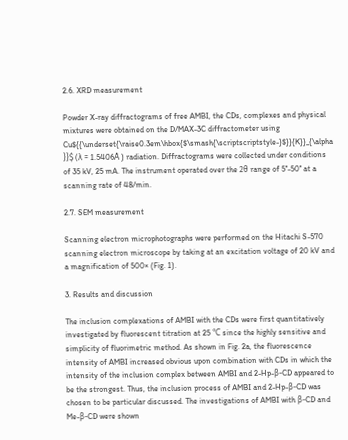2.6. XRD measurement

Powder X-ray diffractograms of free AMBI, the CDs, complexes and physical mixtures were obtained on the D/MAX-3C diffractometer using Cu${{\underset{\raise0.3em\hbox{$\smash{\scriptscriptstyle-}$}}{K}}_{\alpha }}$ (λ = 1.5406Å ) radiation. Diffractograms were collected under conditions of 35 kV, 25 mA. The instrument operated over the 2θ range of 5°-50° at a scanning rate of 48/min.

2.7. SEM measurement

Scanning electron microphotographs were performed on the Hitachi S-570 scanning electron microscope by taking at an excitation voltage of 20 kV and a magnification of 500× (Fig. 1).

3. Results and discussion

The inclusion complexations of AMBI with the CDs were first quantitatively investigated by fluorescent titration at 25 ℃ since the highly sensitive and simplicity of fluorimetric method. As shown in Fig. 2a, the fluorescence intensity of AMBI increased obvious upon combination with CDs in which the intensity of the inclusion complex between AMBI and 2-Hp-β-CD appeared to be the strongest. Thus, the inclusion process of AMBI and 2-Hp-β-CD was chosen to be particular discussed. The investigations of AMBI with β-CD and Me-β-CD were shown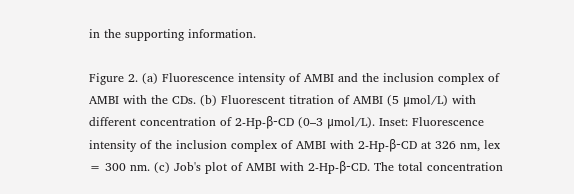in the supporting information.

Figure 2. (a) Fluorescence intensity of AMBI and the inclusion complex of AMBI with the CDs. (b) Fluorescent titration of AMBI (5 μmol/L) with different concentration of 2-Hp-β-CD (0–3 μmol/L). Inset: Fluorescence intensity of the inclusion complex of AMBI with 2-Hp-β-CD at 326 nm, lex = 300 nm. (c) Job's plot of AMBI with 2-Hp-β-CD. The total concentration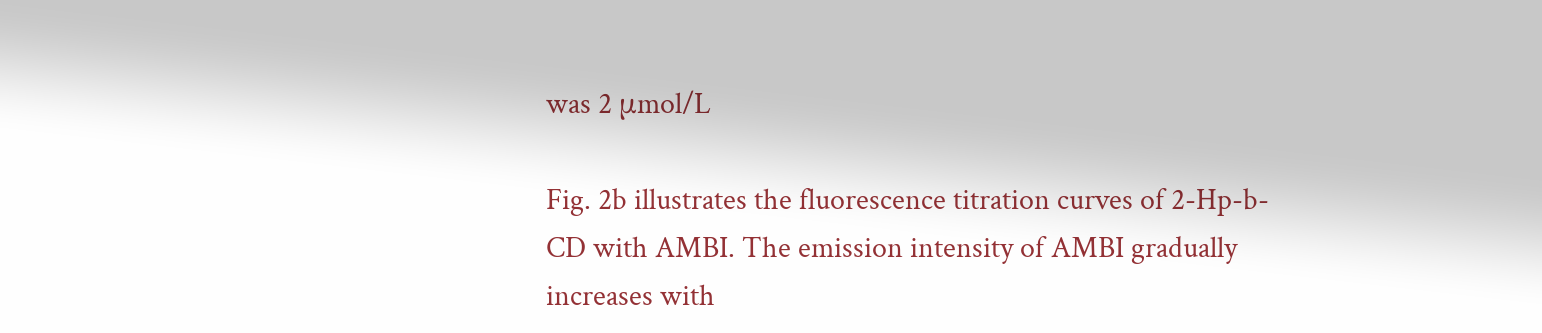was 2 μmol/L

Fig. 2b illustrates the fluorescence titration curves of 2-Hp-b- CD with AMBI. The emission intensity of AMBI gradually increases with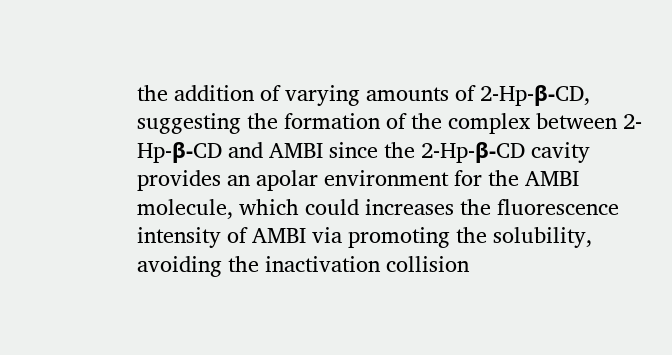the addition of varying amounts of 2-Hp-β-CD, suggesting the formation of the complex between 2-Hp-β-CD and AMBI since the 2-Hp-β-CD cavity provides an apolar environment for the AMBI molecule, which could increases the fluorescence intensity of AMBI via promoting the solubility, avoiding the inactivation collision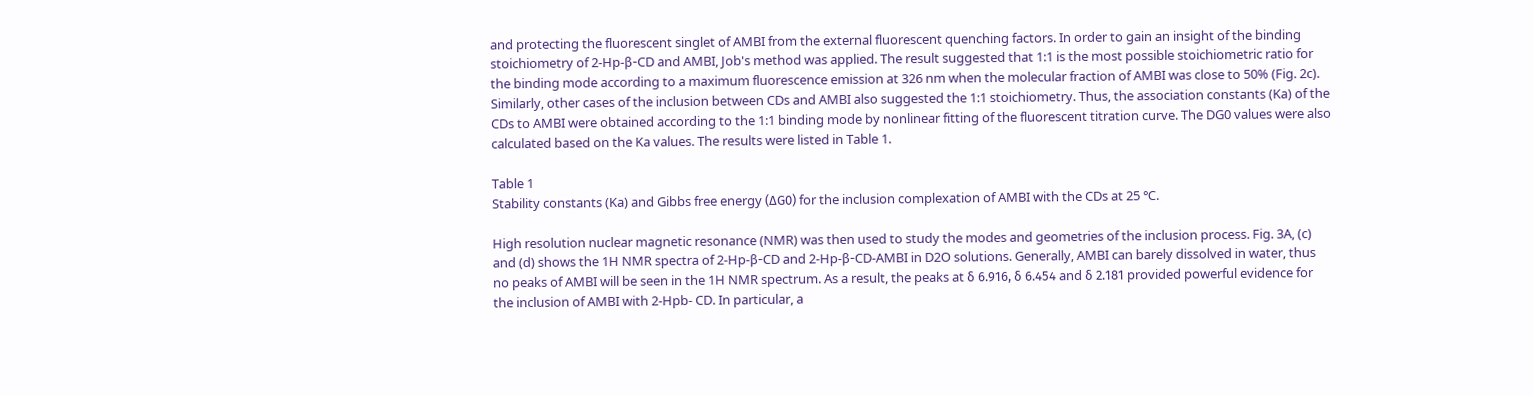and protecting the fluorescent singlet of AMBI from the external fluorescent quenching factors. In order to gain an insight of the binding stoichiometry of 2-Hp-β-CD and AMBI, Job's method was applied. The result suggested that 1:1 is the most possible stoichiometric ratio for the binding mode according to a maximum fluorescence emission at 326 nm when the molecular fraction of AMBI was close to 50% (Fig. 2c). Similarly, other cases of the inclusion between CDs and AMBI also suggested the 1:1 stoichiometry. Thus, the association constants (Ka) of the CDs to AMBI were obtained according to the 1:1 binding mode by nonlinear fitting of the fluorescent titration curve. The DG0 values were also calculated based on the Ka values. The results were listed in Table 1.

Table 1
Stability constants (Ka) and Gibbs free energy (ΔG0) for the inclusion complexation of AMBI with the CDs at 25 ℃.

High resolution nuclear magnetic resonance (NMR) was then used to study the modes and geometries of the inclusion process. Fig. 3A, (c) and (d) shows the 1H NMR spectra of 2-Hp-β-CD and 2-Hp-β-CD-AMBI in D2O solutions. Generally, AMBI can barely dissolved in water, thus no peaks of AMBI will be seen in the 1H NMR spectrum. As a result, the peaks at δ 6.916, δ 6.454 and δ 2.181 provided powerful evidence for the inclusion of AMBI with 2-Hpb- CD. In particular, a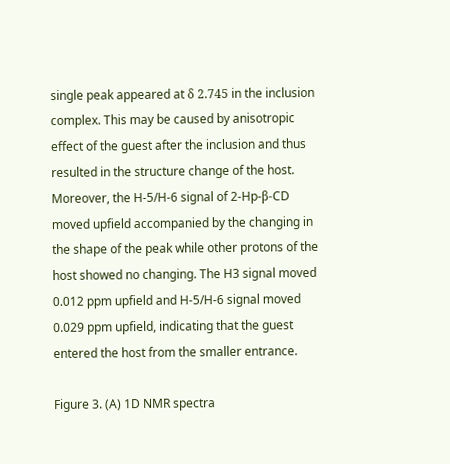single peak appeared at δ 2.745 in the inclusion complex. This may be caused by anisotropic effect of the guest after the inclusion and thus resulted in the structure change of the host. Moreover, the H-5/H-6 signal of 2-Hp-β-CD moved upfield accompanied by the changing in the shape of the peak while other protons of the host showed no changing. The H3 signal moved 0.012 ppm upfield and H-5/H-6 signal moved 0.029 ppm upfield, indicating that the guest entered the host from the smaller entrance.

Figure 3. (A) 1D NMR spectra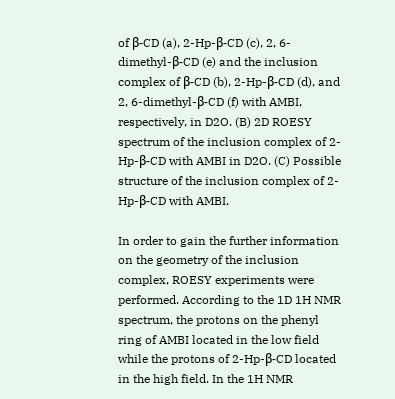of β-CD (a), 2-Hp-β-CD (c), 2, 6-dimethyl-β-CD (e) and the inclusion complex of β-CD (b), 2-Hp-β-CD (d), and 2, 6-dimethyl-β-CD (f) with AMBI, respectively, in D2O. (B) 2D ROESY spectrum of the inclusion complex of 2-Hp-β-CD with AMBI in D2O. (C) Possible structure of the inclusion complex of 2-Hp-β-CD with AMBI.

In order to gain the further information on the geometry of the inclusion complex, ROESY experiments were performed. According to the 1D 1H NMR spectrum, the protons on the phenyl ring of AMBI located in the low field while the protons of 2-Hp-β-CD located in the high field. In the 1H NMR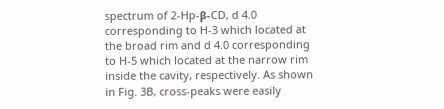spectrum of 2-Hp-β-CD, d 4.0 corresponding to H-3 which located at the broad rim and d 4.0 corresponding to H-5 which located at the narrow rim inside the cavity, respectively. As shown in Fig. 3B, cross-peaks were easily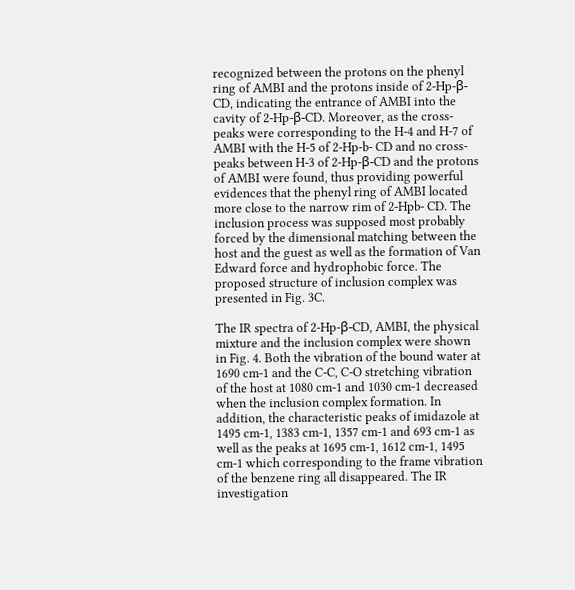recognized between the protons on the phenyl ring of AMBI and the protons inside of 2-Hp-β-CD, indicating the entrance of AMBI into the cavity of 2-Hp-β-CD. Moreover, as the cross-peaks were corresponding to the H-4 and H-7 of AMBI with the H-5 of 2-Hp-b- CD and no cross-peaks between H-3 of 2-Hp-β-CD and the protons of AMBI were found, thus providing powerful evidences that the phenyl ring of AMBI located more close to the narrow rim of 2-Hpb- CD. The inclusion process was supposed most probably forced by the dimensional matching between the host and the guest as well as the formation of Van Edward force and hydrophobic force. The proposed structure of inclusion complex was presented in Fig. 3C.

The IR spectra of 2-Hp-β-CD, AMBI, the physical mixture and the inclusion complex were shown in Fig. 4. Both the vibration of the bound water at 1690 cm-1 and the C-C, C-O stretching vibration of the host at 1080 cm-1 and 1030 cm-1 decreased when the inclusion complex formation. In addition, the characteristic peaks of imidazole at 1495 cm-1, 1383 cm-1, 1357 cm-1 and 693 cm-1 as well as the peaks at 1695 cm-1, 1612 cm-1, 1495 cm-1 which corresponding to the frame vibration of the benzene ring all disappeared. The IR investigation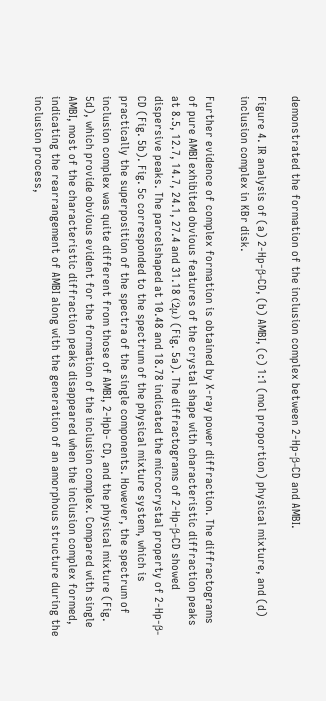demonstrated the formation of the inclusion complex between 2-Hp-β-CD and AMBI.

Figure 4. IR analysis of (a) 2-Hp-β-CD, (b) AMBI, (c) 1:1 (mol proportion) physical mixture, and (d) inclusion complex in KBr disk.

Further evidence of complex formation is obtained by X-ray power diffraction. The diffractograms of pure AMBI exhibited obvious features of the crystal shape with characteristic diffraction peaks at 8.5, 12.7, 14.7, 24.1, 27.4 and 31.18 (2μ) (Fig. 5a). The diffractograms of 2-Hp-β-CD showed dispersive peaks. The parcelshaped at 10.48 and 18.78 indicated the microcrystal property of 2-Hp-β-CD (Fig. 5b). Fig. 5c corresponded to the spectrum of the physical mixture system, which is practically the superposition of the spectra of the single components. However, the spectrum of inclusion complex was quite different from those of AMBI, 2-Hpb- CD, and the physical mixture (Fig. 5d), which provide obvious evident for the formation of the inclusion complex. Compared with single AMBI, most of the characteristic diffraction peaks disappeared when the inclusion complex formed, indicating the rearrangement of AMBI along with the generation of an amorphous structure during the inclusion process,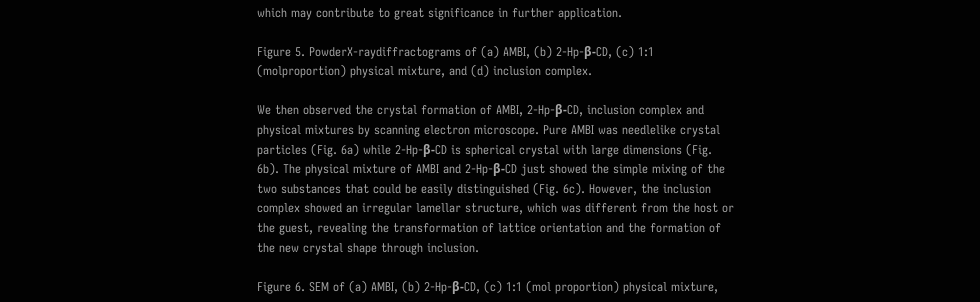which may contribute to great significance in further application.

Figure 5. PowderX-raydiffractograms of (a) AMBI, (b) 2-Hp-β-CD, (c) 1:1 (molproportion) physical mixture, and (d) inclusion complex.

We then observed the crystal formation of AMBI, 2-Hp-β-CD, inclusion complex and physical mixtures by scanning electron microscope. Pure AMBI was needlelike crystal particles (Fig. 6a) while 2-Hp-β-CD is spherical crystal with large dimensions (Fig. 6b). The physical mixture of AMBI and 2-Hp-β-CD just showed the simple mixing of the two substances that could be easily distinguished (Fig. 6c). However, the inclusion complex showed an irregular lamellar structure, which was different from the host or the guest, revealing the transformation of lattice orientation and the formation of the new crystal shape through inclusion.

Figure 6. SEM of (a) AMBI, (b) 2-Hp-β-CD, (c) 1:1 (mol proportion) physical mixture,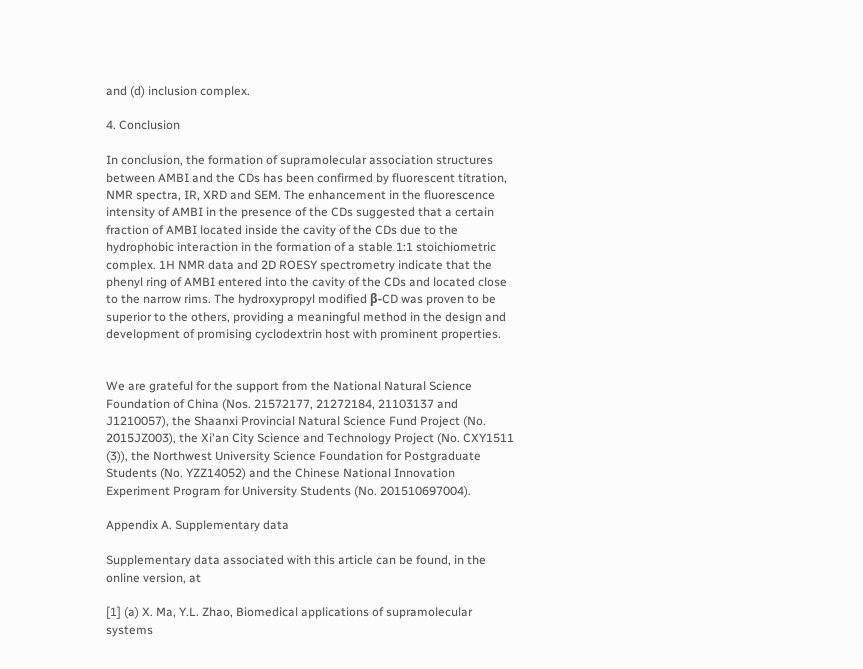and (d) inclusion complex.

4. Conclusion

In conclusion, the formation of supramolecular association structures between AMBI and the CDs has been confirmed by fluorescent titration, NMR spectra, IR, XRD and SEM. The enhancement in the fluorescence intensity of AMBI in the presence of the CDs suggested that a certain fraction of AMBI located inside the cavity of the CDs due to the hydrophobic interaction in the formation of a stable 1:1 stoichiometric complex. 1H NMR data and 2D ROESY spectrometry indicate that the phenyl ring of AMBI entered into the cavity of the CDs and located close to the narrow rims. The hydroxypropyl modified β-CD was proven to be superior to the others, providing a meaningful method in the design and development of promising cyclodextrin host with prominent properties.


We are grateful for the support from the National Natural Science Foundation of China (Nos. 21572177, 21272184, 21103137 and J1210057), the Shaanxi Provincial Natural Science Fund Project (No. 2015JZ003), the Xi'an City Science and Technology Project (No. CXY1511 (3)), the Northwest University Science Foundation for Postgraduate Students (No. YZZ14052) and the Chinese National Innovation Experiment Program for University Students (No. 201510697004).

Appendix A. Supplementary data

Supplementary data associated with this article can be found, in the online version, at

[1] (a) X. Ma, Y.L. Zhao, Biomedical applications of supramolecular systems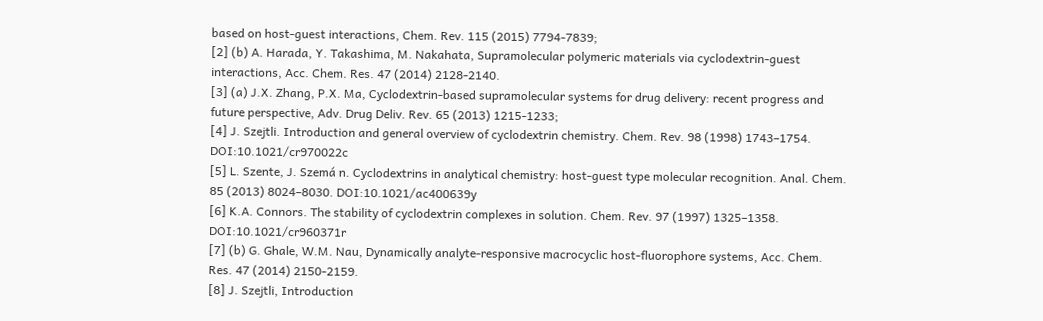based on host-guest interactions, Chem. Rev. 115 (2015) 7794-7839;
[2] (b) A. Harada, Y. Takashima, M. Nakahata, Supramolecular polymeric materials via cyclodextrin-guest interactions, Acc. Chem. Res. 47 (2014) 2128-2140.
[3] (a) J.X. Zhang, P.X. Ma, Cyclodextrin-based supramolecular systems for drug delivery: recent progress and future perspective, Adv. Drug Deliv. Rev. 65 (2013) 1215-1233;
[4] J. Szejtli. Introduction and general overview of cyclodextrin chemistry. Chem. Rev. 98 (1998) 1743–1754. DOI:10.1021/cr970022c
[5] L. Szente, J. Szemá n. Cyclodextrins in analytical chemistry: host-guest type molecular recognition. Anal. Chem. 85 (2013) 8024–8030. DOI:10.1021/ac400639y
[6] K.A. Connors. The stability of cyclodextrin complexes in solution. Chem. Rev. 97 (1997) 1325–1358. DOI:10.1021/cr960371r
[7] (b) G. Ghale, W.M. Nau, Dynamically analyte-responsive macrocyclic host-fluorophore systems, Acc. Chem. Res. 47 (2014) 2150-2159.
[8] J. Szejtli, Introduction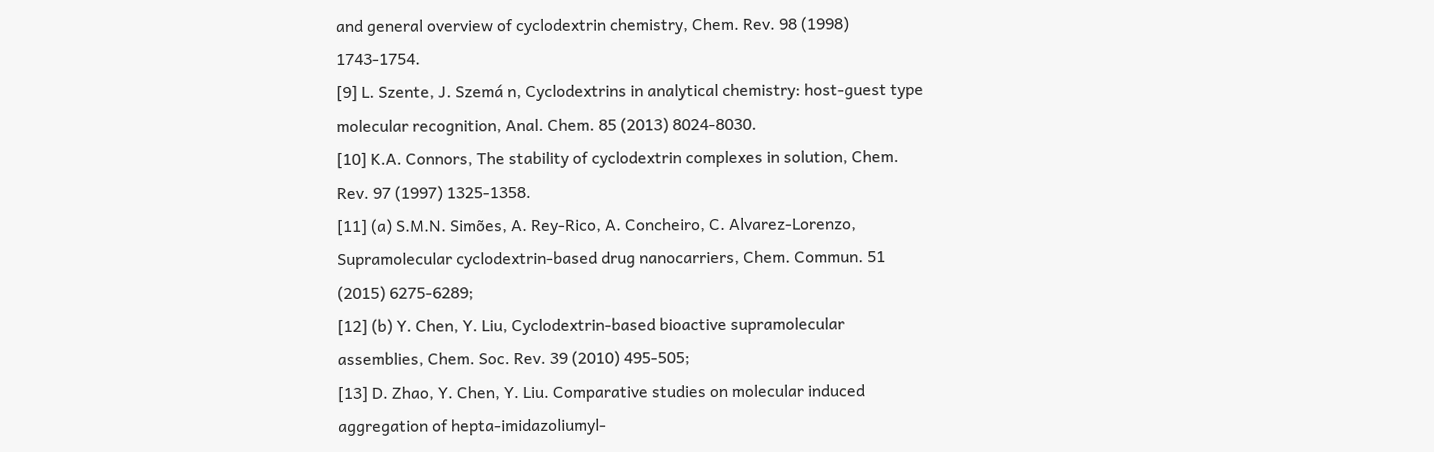and general overview of cyclodextrin chemistry, Chem. Rev. 98 (1998) 1743-1754.
[9] L. Szente, J. Szemá n, Cyclodextrins in analytical chemistry: host-guest type molecular recognition, Anal. Chem. 85 (2013) 8024-8030.
[10] K.A. Connors, The stability of cyclodextrin complexes in solution, Chem. Rev. 97 (1997) 1325-1358.
[11] (a) S.M.N. Simões, A. Rey-Rico, A. Concheiro, C. Alvarez-Lorenzo, Supramolecular cyclodextrin-based drug nanocarriers, Chem. Commun. 51 (2015) 6275-6289;
[12] (b) Y. Chen, Y. Liu, Cyclodextrin-based bioactive supramolecular assemblies, Chem. Soc. Rev. 39 (2010) 495-505;
[13] D. Zhao, Y. Chen, Y. Liu. Comparative studies on molecular induced aggregation of hepta-imidazoliumyl-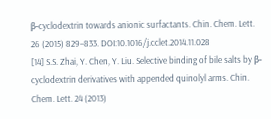β-cyclodextrin towards anionic surfactants. Chin. Chem. Lett. 26 (2015) 829–833. DOI:10.1016/j.cclet.2014.11.028
[14] S.S. Zhai, Y. Chen, Y. Liu. Selective binding of bile salts by β-cyclodextrin derivatives with appended quinolyl arms. Chin. Chem. Lett. 24 (2013)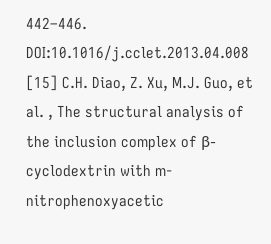442–446. DOI:10.1016/j.cclet.2013.04.008
[15] C.H. Diao, Z. Xu, M.J. Guo, et al. , The structural analysis of the inclusion complex of β-cyclodextrin with m-nitrophenoxyacetic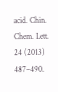acid. Chin. Chem. Lett. 24 (2013) 487–490.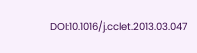DOI:10.1016/j.cclet.2013.03.047